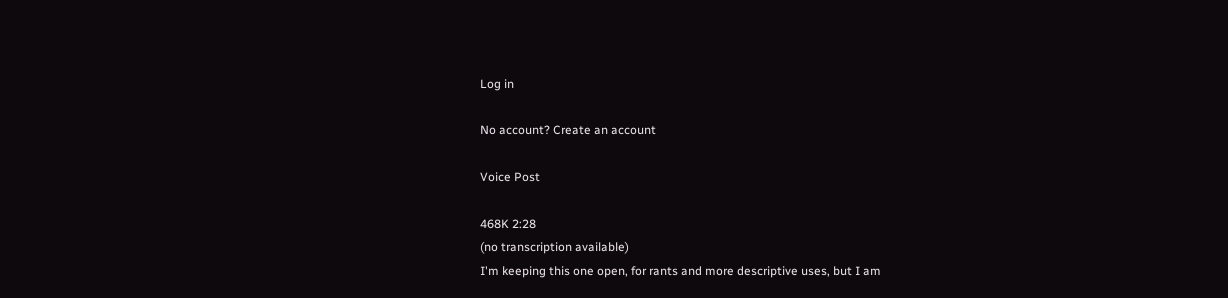Log in

No account? Create an account

Voice Post

468K 2:28
(no transcription available)
I'm keeping this one open, for rants and more descriptive uses, but I am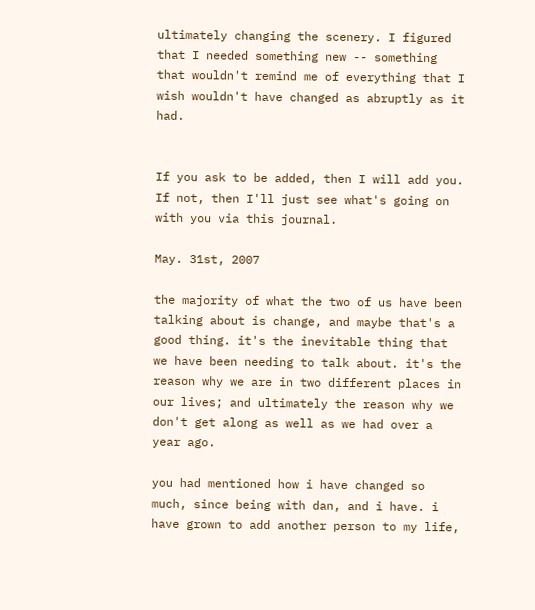ultimately changing the scenery. I figured that I needed something new -- something that wouldn't remind me of everything that I wish wouldn't have changed as abruptly as it had.


If you ask to be added, then I will add you. If not, then I'll just see what's going on with you via this journal.

May. 31st, 2007

the majority of what the two of us have been talking about is change, and maybe that's a good thing. it's the inevitable thing that we have been needing to talk about. it's the reason why we are in two different places in our lives; and ultimately the reason why we don't get along as well as we had over a year ago.

you had mentioned how i have changed so much, since being with dan, and i have. i have grown to add another person to my life,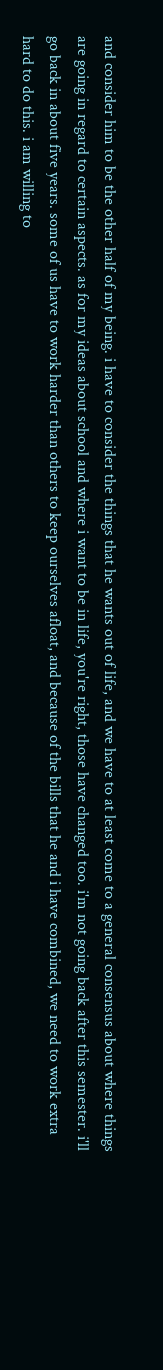and consider him to be the other half of my being. i have to consider the things that he wants out of life, and we have to at least come to a general consensus about where things are going in regard to certain aspects. as for my ideas about school and where i want to be in life, you're right, those have changed too. i'm not going back after this semester. i'll go back in about five years. some of us have to work harder than others to keep ourselves afloat, and because of the bills that he and i have combined, we need to work extra hard to do this. i am willing to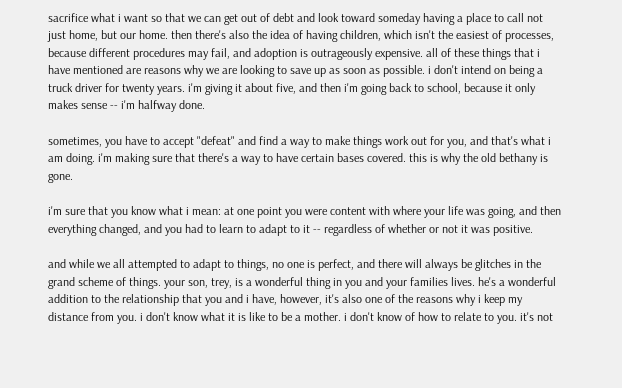sacrifice what i want so that we can get out of debt and look toward someday having a place to call not just home, but our home. then there's also the idea of having children, which isn't the easiest of processes, because different procedures may fail, and adoption is outrageously expensive. all of these things that i have mentioned are reasons why we are looking to save up as soon as possible. i don't intend on being a truck driver for twenty years. i'm giving it about five, and then i'm going back to school, because it only makes sense -- i'm halfway done.

sometimes, you have to accept "defeat" and find a way to make things work out for you, and that's what i am doing. i'm making sure that there's a way to have certain bases covered. this is why the old bethany is gone.

i'm sure that you know what i mean: at one point you were content with where your life was going, and then everything changed, and you had to learn to adapt to it -- regardless of whether or not it was positive.

and while we all attempted to adapt to things, no one is perfect, and there will always be glitches in the grand scheme of things. your son, trey, is a wonderful thing in you and your families lives. he's a wonderful addition to the relationship that you and i have, however, it's also one of the reasons why i keep my distance from you. i don't know what it is like to be a mother. i don't know of how to relate to you. it's not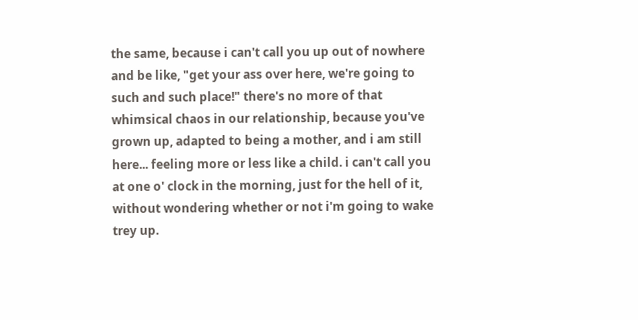the same, because i can't call you up out of nowhere and be like, "get your ass over here, we're going to such and such place!" there's no more of that whimsical chaos in our relationship, because you've grown up, adapted to being a mother, and i am still here... feeling more or less like a child. i can't call you at one o' clock in the morning, just for the hell of it, without wondering whether or not i'm going to wake trey up.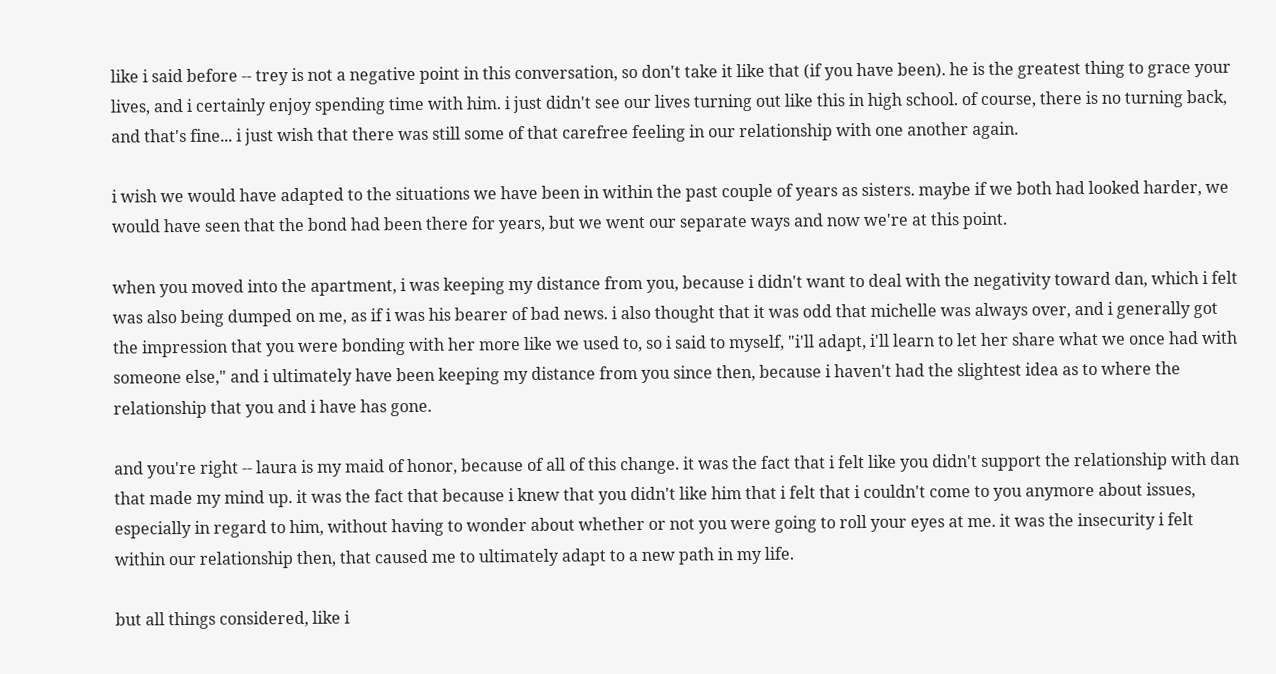like i said before -- trey is not a negative point in this conversation, so don't take it like that (if you have been). he is the greatest thing to grace your lives, and i certainly enjoy spending time with him. i just didn't see our lives turning out like this in high school. of course, there is no turning back, and that's fine... i just wish that there was still some of that carefree feeling in our relationship with one another again.

i wish we would have adapted to the situations we have been in within the past couple of years as sisters. maybe if we both had looked harder, we would have seen that the bond had been there for years, but we went our separate ways and now we're at this point.

when you moved into the apartment, i was keeping my distance from you, because i didn't want to deal with the negativity toward dan, which i felt was also being dumped on me, as if i was his bearer of bad news. i also thought that it was odd that michelle was always over, and i generally got the impression that you were bonding with her more like we used to, so i said to myself, "i'll adapt, i'll learn to let her share what we once had with someone else," and i ultimately have been keeping my distance from you since then, because i haven't had the slightest idea as to where the relationship that you and i have has gone.

and you're right -- laura is my maid of honor, because of all of this change. it was the fact that i felt like you didn't support the relationship with dan that made my mind up. it was the fact that because i knew that you didn't like him that i felt that i couldn't come to you anymore about issues, especially in regard to him, without having to wonder about whether or not you were going to roll your eyes at me. it was the insecurity i felt within our relationship then, that caused me to ultimately adapt to a new path in my life.

but all things considered, like i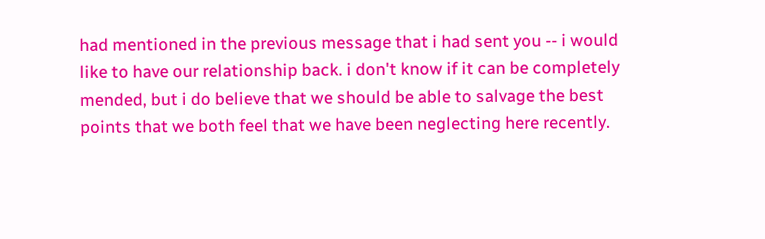had mentioned in the previous message that i had sent you -- i would like to have our relationship back. i don't know if it can be completely mended, but i do believe that we should be able to salvage the best points that we both feel that we have been neglecting here recently.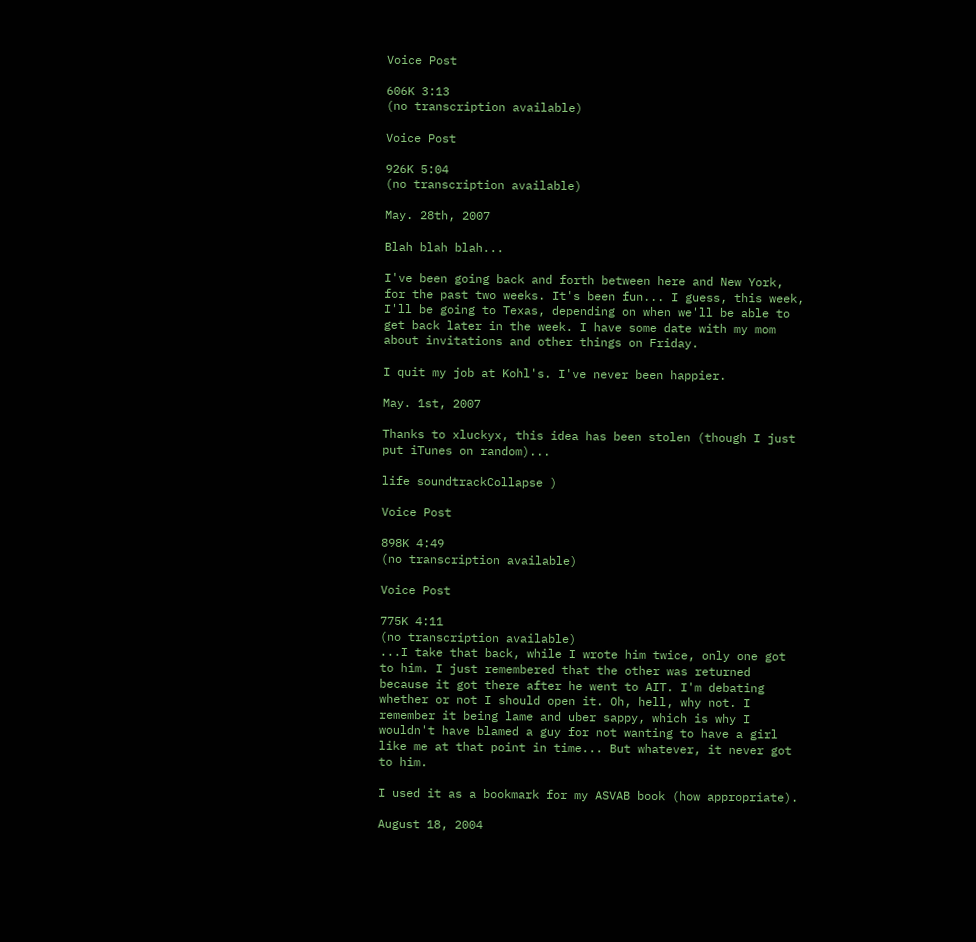Voice Post

606K 3:13
(no transcription available)

Voice Post

926K 5:04
(no transcription available)

May. 28th, 2007

Blah blah blah...

I've been going back and forth between here and New York, for the past two weeks. It's been fun... I guess, this week, I'll be going to Texas, depending on when we'll be able to get back later in the week. I have some date with my mom about invitations and other things on Friday.

I quit my job at Kohl's. I've never been happier.

May. 1st, 2007

Thanks to xluckyx, this idea has been stolen (though I just put iTunes on random)...

life soundtrackCollapse )

Voice Post

898K 4:49
(no transcription available)

Voice Post

775K 4:11
(no transcription available)
...I take that back, while I wrote him twice, only one got to him. I just remembered that the other was returned because it got there after he went to AIT. I'm debating whether or not I should open it. Oh, hell, why not. I remember it being lame and uber sappy, which is why I wouldn't have blamed a guy for not wanting to have a girl like me at that point in time... But whatever, it never got to him.

I used it as a bookmark for my ASVAB book (how appropriate).

August 18, 2004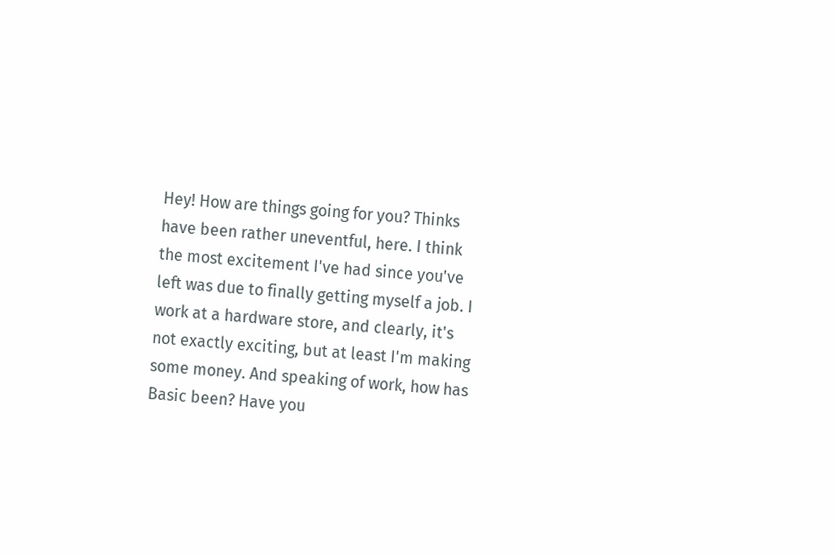Hey! How are things going for you? Thinks have been rather uneventful, here. I think the most excitement I've had since you've left was due to finally getting myself a job. I work at a hardware store, and clearly, it's not exactly exciting, but at least I'm making some money. And speaking of work, how has Basic been? Have you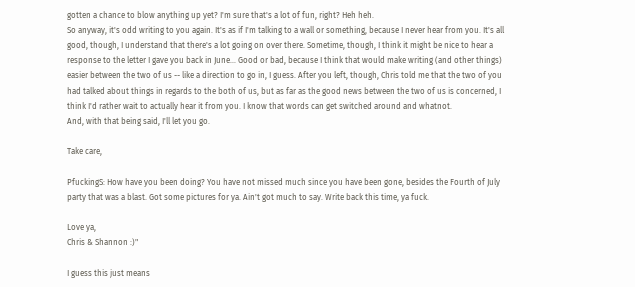gotten a chance to blow anything up yet? I'm sure that's a lot of fun, right? Heh heh.
So anyway, it's odd writing to you again. It's as if I'm talking to a wall or something, because I never hear from you. It's all good, though, I understand that there's a lot going on over there. Sometime, though, I think it might be nice to hear a response to the letter I gave you back in June... Good or bad, because I think that would make writing (and other things) easier between the two of us -- like a direction to go in, I guess. After you left, though, Chris told me that the two of you had talked about things in regards to the both of us, but as far as the good news between the two of us is concerned, I think I'd rather wait to actually hear it from you. I know that words can get switched around and whatnot.
And, with that being said, I'll let you go.

Take care,

PfuckingS: How have you been doing? You have not missed much since you have been gone, besides the Fourth of July party that was a blast. Got some pictures for ya. Ain't got much to say. Write back this time, ya fuck.

Love ya,
Chris & Shannon :)"

I guess this just means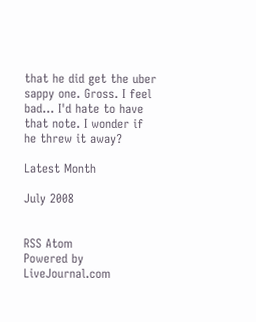that he did get the uber sappy one. Gross. I feel bad... I'd hate to have that note. I wonder if he threw it away?

Latest Month

July 2008


RSS Atom
Powered by LiveJournal.com